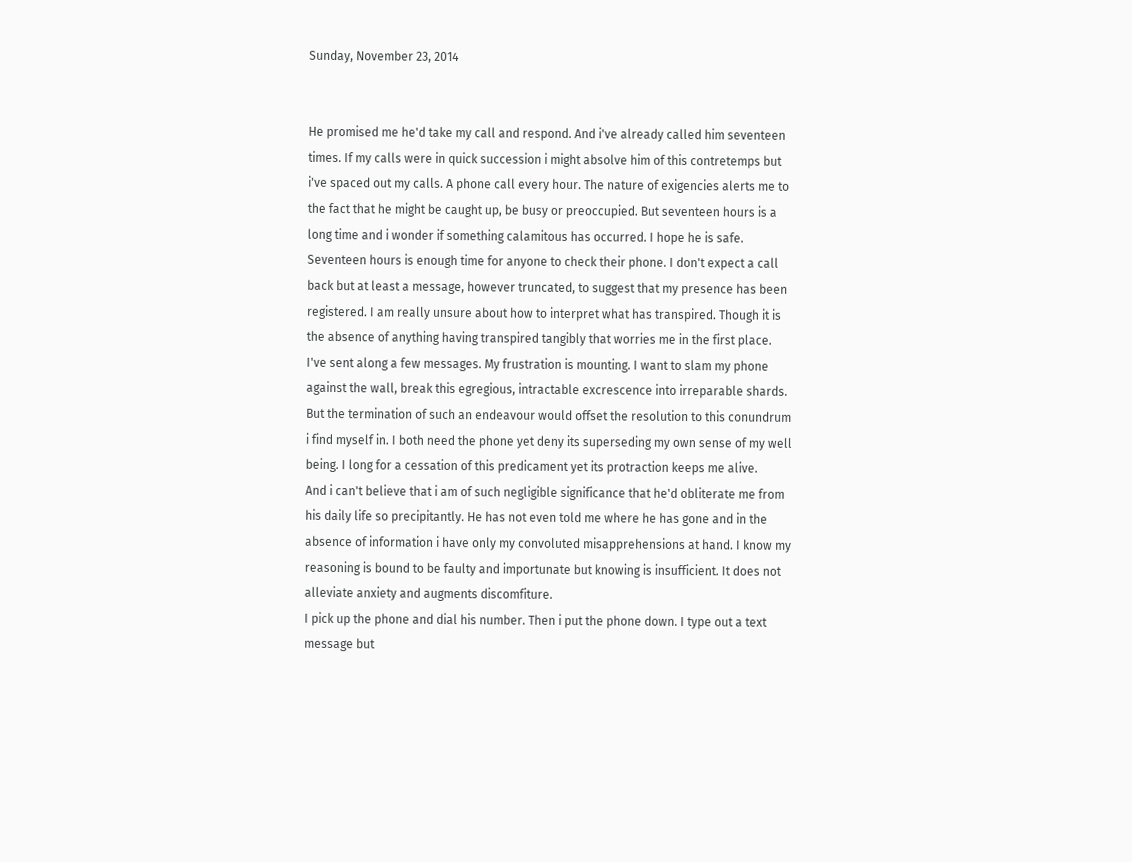Sunday, November 23, 2014


He promised me he'd take my call and respond. And i've already called him seventeen times. If my calls were in quick succession i might absolve him of this contretemps but i've spaced out my calls. A phone call every hour. The nature of exigencies alerts me to the fact that he might be caught up, be busy or preoccupied. But seventeen hours is a long time and i wonder if something calamitous has occurred. I hope he is safe.
Seventeen hours is enough time for anyone to check their phone. I don't expect a call back but at least a message, however truncated, to suggest that my presence has been registered. I am really unsure about how to interpret what has transpired. Though it is the absence of anything having transpired tangibly that worries me in the first place.
I've sent along a few messages. My frustration is mounting. I want to slam my phone against the wall, break this egregious, intractable excrescence into irreparable shards. But the termination of such an endeavour would offset the resolution to this conundrum i find myself in. I both need the phone yet deny its superseding my own sense of my well being. I long for a cessation of this predicament yet its protraction keeps me alive.
And i can't believe that i am of such negligible significance that he'd obliterate me from his daily life so precipitantly. He has not even told me where he has gone and in the absence of information i have only my convoluted misapprehensions at hand. I know my reasoning is bound to be faulty and importunate but knowing is insufficient. It does not alleviate anxiety and augments discomfiture.
I pick up the phone and dial his number. Then i put the phone down. I type out a text message but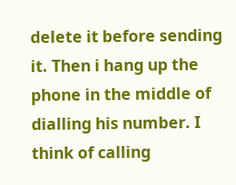delete it before sending it. Then i hang up the phone in the middle of dialling his number. I think of calling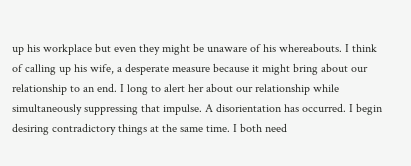up his workplace but even they might be unaware of his whereabouts. I think of calling up his wife, a desperate measure because it might bring about our relationship to an end. I long to alert her about our relationship while simultaneously suppressing that impulse. A disorientation has occurred. I begin desiring contradictory things at the same time. I both need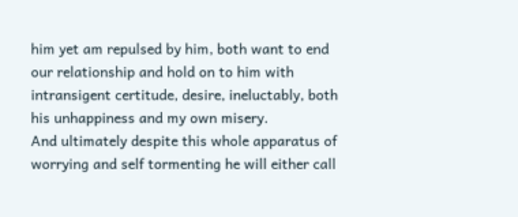him yet am repulsed by him, both want to end our relationship and hold on to him with intransigent certitude, desire, ineluctably, both his unhappiness and my own misery.
And ultimately despite this whole apparatus of worrying and self tormenting he will either call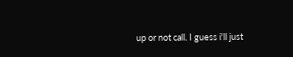up or not call. I guess i'll just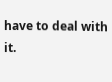have to deal with it.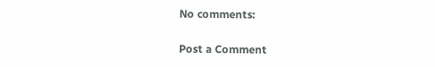No comments:

Post a Comment